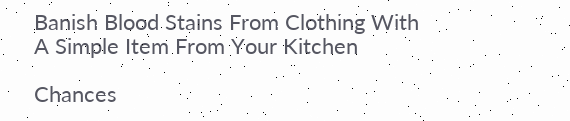Banish Blood Stains From Clothing With A Simple Item From Your Kitchen

Chances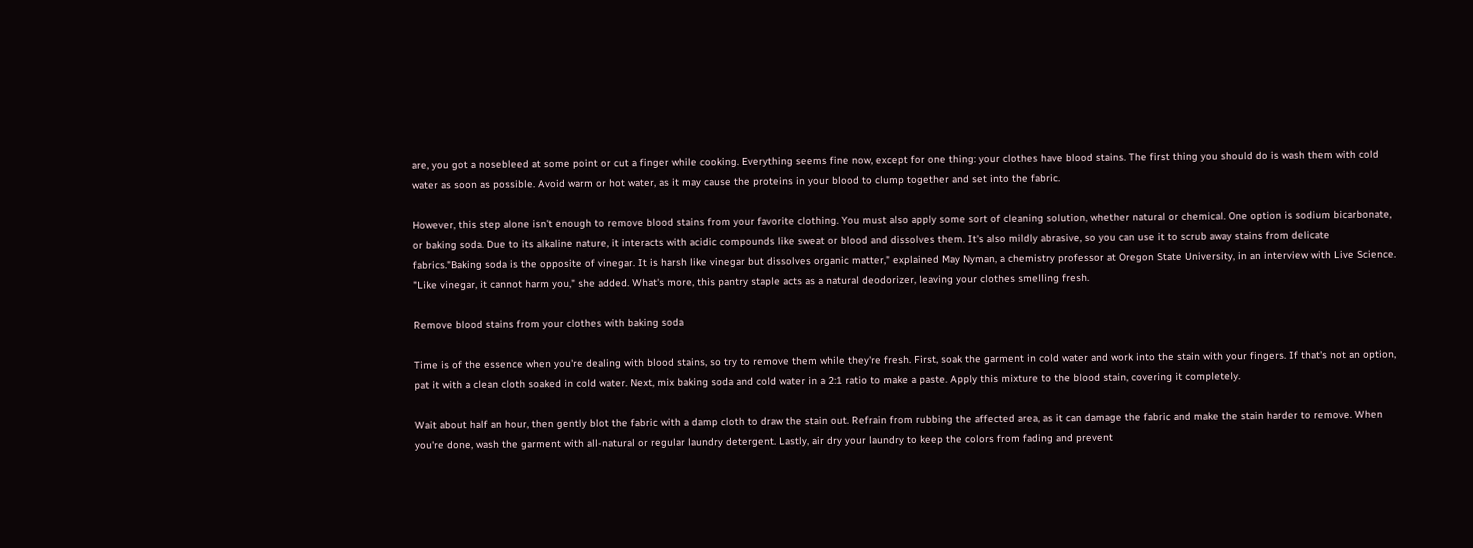are, you got a nosebleed at some point or cut a finger while cooking. Everything seems fine now, except for one thing: your clothes have blood stains. The first thing you should do is wash them with cold water as soon as possible. Avoid warm or hot water, as it may cause the proteins in your blood to clump together and set into the fabric.

However, this step alone isn't enough to remove blood stains from your favorite clothing. You must also apply some sort of cleaning solution, whether natural or chemical. One option is sodium bicarbonate, or baking soda. Due to its alkaline nature, it interacts with acidic compounds like sweat or blood and dissolves them. It's also mildly abrasive, so you can use it to scrub away stains from delicate fabrics."Baking soda is the opposite of vinegar. It is harsh like vinegar but dissolves organic matter," explained May Nyman, a chemistry professor at Oregon State University, in an interview with Live Science. "Like vinegar, it cannot harm you," she added. What's more, this pantry staple acts as a natural deodorizer, leaving your clothes smelling fresh.

Remove blood stains from your clothes with baking soda

Time is of the essence when you're dealing with blood stains, so try to remove them while they're fresh. First, soak the garment in cold water and work into the stain with your fingers. If that's not an option, pat it with a clean cloth soaked in cold water. Next, mix baking soda and cold water in a 2:1 ratio to make a paste. Apply this mixture to the blood stain, covering it completely.

Wait about half an hour, then gently blot the fabric with a damp cloth to draw the stain out. Refrain from rubbing the affected area, as it can damage the fabric and make the stain harder to remove. When you're done, wash the garment with all-natural or regular laundry detergent. Lastly, air dry your laundry to keep the colors from fading and prevent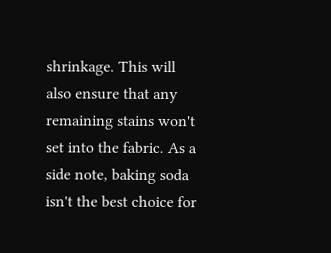shrinkage. This will also ensure that any remaining stains won't set into the fabric. As a side note, baking soda isn't the best choice for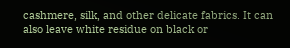cashmere, silk, and other delicate fabrics. It can also leave white residue on black or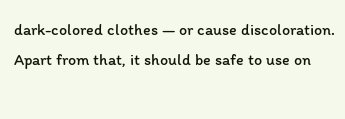dark-colored clothes — or cause discoloration. Apart from that, it should be safe to use on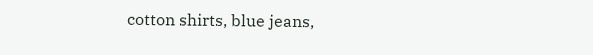cotton shirts, blue jeans,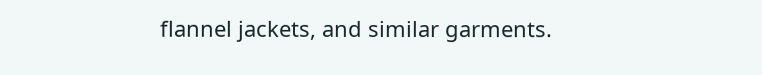flannel jackets, and similar garments.